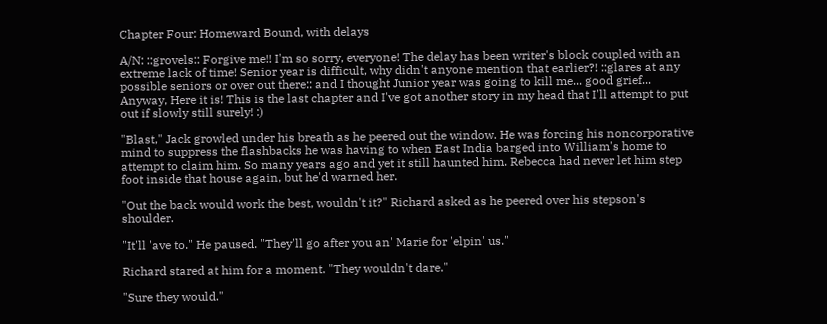Chapter Four: Homeward Bound, with delays

A/N: ::grovels:: Forgive me!! I'm so sorry, everyone! The delay has been writer's block coupled with an extreme lack of time! Senior year is difficult, why didn't anyone mention that earlier?! ::glares at any possible seniors or over out there:: and I thought Junior year was going to kill me... good grief... Anyway, Here it is! This is the last chapter and I've got another story in my head that I'll attempt to put out if slowly still surely! :)

"Blast," Jack growled under his breath as he peered out the window. He was forcing his noncorporative mind to suppress the flashbacks he was having to when East India barged into William's home to attempt to claim him. So many years ago and yet it still haunted him. Rebecca had never let him step foot inside that house again, but he'd warned her.

"Out the back would work the best, wouldn't it?" Richard asked as he peered over his stepson's shoulder.

"It'll 'ave to." He paused. "They'll go after you an' Marie for 'elpin' us."

Richard stared at him for a moment. "They wouldn't dare."

"Sure they would."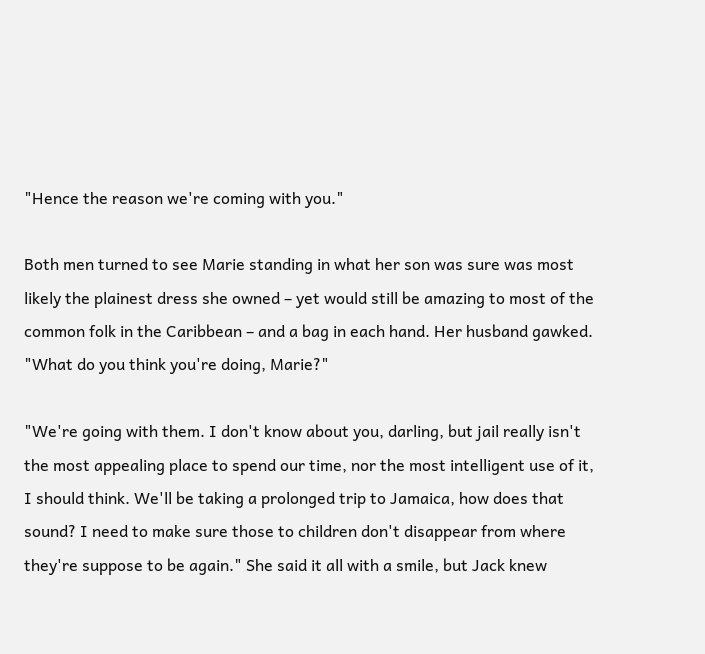"Hence the reason we're coming with you."

Both men turned to see Marie standing in what her son was sure was most likely the plainest dress she owned – yet would still be amazing to most of the common folk in the Caribbean – and a bag in each hand. Her husband gawked. "What do you think you're doing, Marie?"

"We're going with them. I don't know about you, darling, but jail really isn't the most appealing place to spend our time, nor the most intelligent use of it, I should think. We'll be taking a prolonged trip to Jamaica, how does that sound? I need to make sure those to children don't disappear from where they're suppose to be again." She said it all with a smile, but Jack knew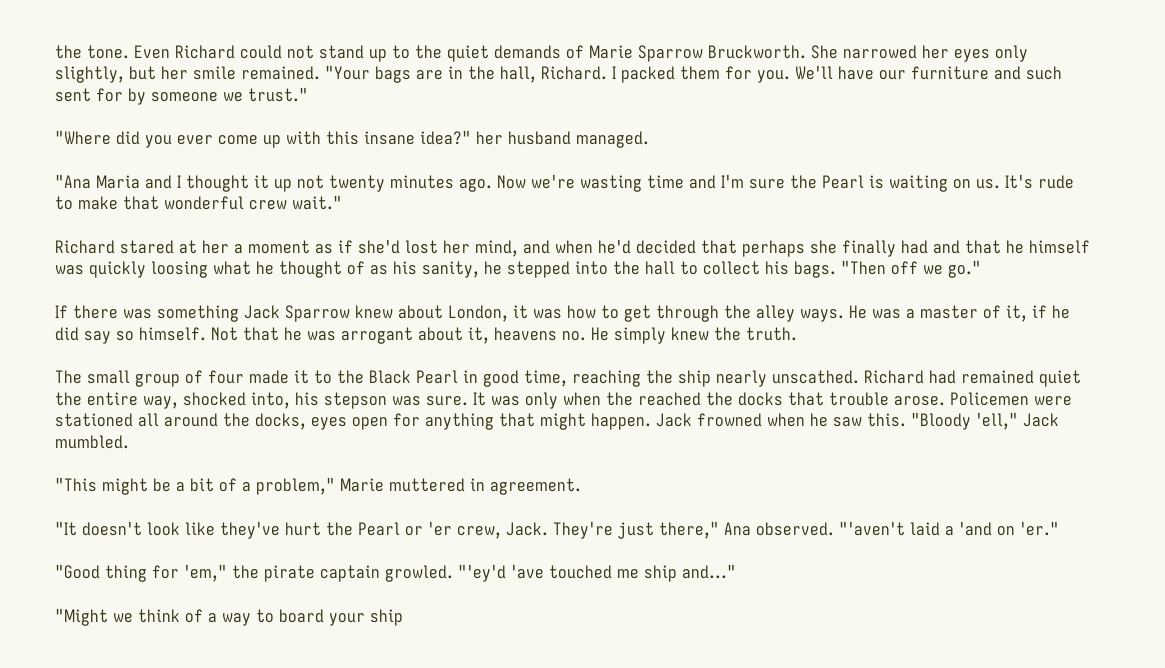the tone. Even Richard could not stand up to the quiet demands of Marie Sparrow Bruckworth. She narrowed her eyes only slightly, but her smile remained. "Your bags are in the hall, Richard. I packed them for you. We'll have our furniture and such sent for by someone we trust."

"Where did you ever come up with this insane idea?" her husband managed.

"Ana Maria and I thought it up not twenty minutes ago. Now we're wasting time and I'm sure the Pearl is waiting on us. It's rude to make that wonderful crew wait."

Richard stared at her a moment as if she'd lost her mind, and when he'd decided that perhaps she finally had and that he himself was quickly loosing what he thought of as his sanity, he stepped into the hall to collect his bags. "Then off we go."

If there was something Jack Sparrow knew about London, it was how to get through the alley ways. He was a master of it, if he did say so himself. Not that he was arrogant about it, heavens no. He simply knew the truth.

The small group of four made it to the Black Pearl in good time, reaching the ship nearly unscathed. Richard had remained quiet the entire way, shocked into, his stepson was sure. It was only when the reached the docks that trouble arose. Policemen were stationed all around the docks, eyes open for anything that might happen. Jack frowned when he saw this. "Bloody 'ell," Jack mumbled.

"This might be a bit of a problem," Marie muttered in agreement.

"It doesn't look like they've hurt the Pearl or 'er crew, Jack. They're just there," Ana observed. "'aven't laid a 'and on 'er."

"Good thing for 'em," the pirate captain growled. "'ey'd 'ave touched me ship and..."

"Might we think of a way to board your ship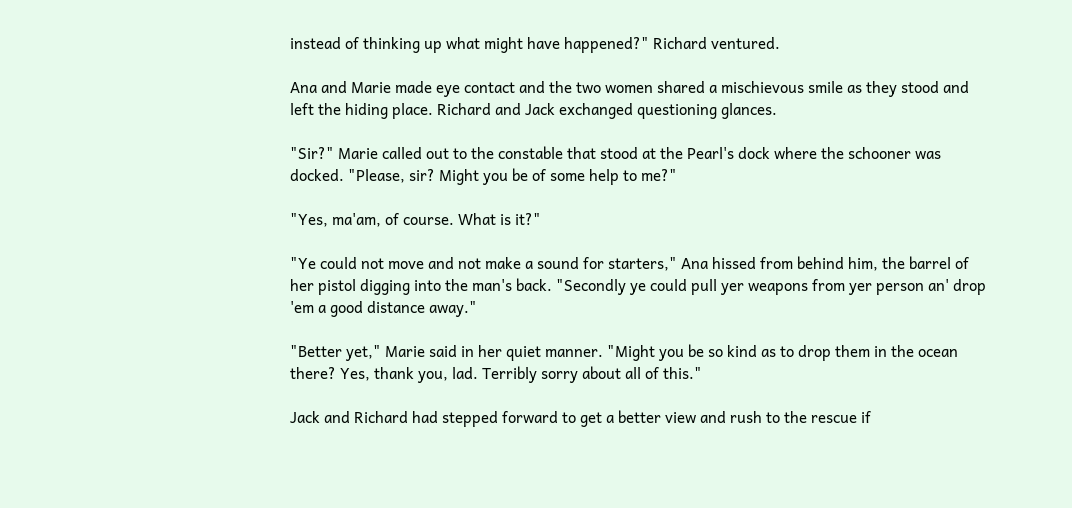instead of thinking up what might have happened?" Richard ventured.

Ana and Marie made eye contact and the two women shared a mischievous smile as they stood and left the hiding place. Richard and Jack exchanged questioning glances.

"Sir?" Marie called out to the constable that stood at the Pearl's dock where the schooner was docked. "Please, sir? Might you be of some help to me?"

"Yes, ma'am, of course. What is it?"

"Ye could not move and not make a sound for starters," Ana hissed from behind him, the barrel of her pistol digging into the man's back. "Secondly ye could pull yer weapons from yer person an' drop 'em a good distance away."

"Better yet," Marie said in her quiet manner. "Might you be so kind as to drop them in the ocean there? Yes, thank you, lad. Terribly sorry about all of this."

Jack and Richard had stepped forward to get a better view and rush to the rescue if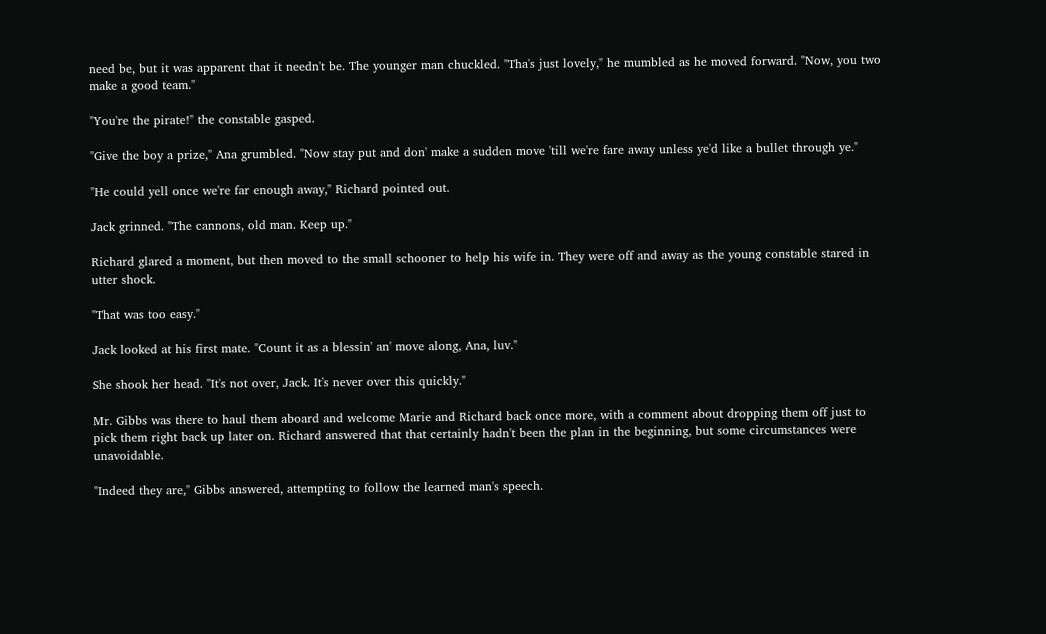need be, but it was apparent that it needn't be. The younger man chuckled. "Tha's just lovely," he mumbled as he moved forward. "Now, you two make a good team."

"You're the pirate!" the constable gasped.

"Give the boy a prize," Ana grumbled. "Now stay put and don' make a sudden move 'till we're fare away unless ye'd like a bullet through ye."

"He could yell once we're far enough away," Richard pointed out.

Jack grinned. "The cannons, old man. Keep up."

Richard glared a moment, but then moved to the small schooner to help his wife in. They were off and away as the young constable stared in utter shock.

"That was too easy."

Jack looked at his first mate. "Count it as a blessin' an' move along, Ana, luv."

She shook her head. "It's not over, Jack. It's never over this quickly."

Mr. Gibbs was there to haul them aboard and welcome Marie and Richard back once more, with a comment about dropping them off just to pick them right back up later on. Richard answered that that certainly hadn't been the plan in the beginning, but some circumstances were unavoidable.

"Indeed they are," Gibbs answered, attempting to follow the learned man's speech.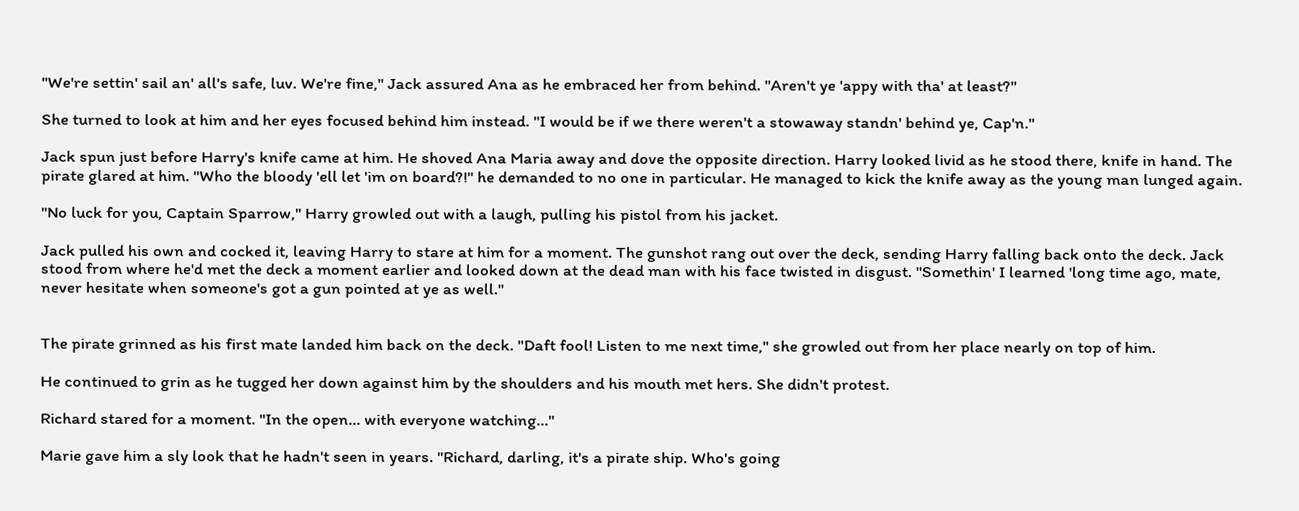"We're settin' sail an' all's safe, luv. We're fine," Jack assured Ana as he embraced her from behind. "Aren't ye 'appy with tha' at least?"

She turned to look at him and her eyes focused behind him instead. "I would be if we there weren't a stowaway standn' behind ye, Cap'n."

Jack spun just before Harry's knife came at him. He shoved Ana Maria away and dove the opposite direction. Harry looked livid as he stood there, knife in hand. The pirate glared at him. "Who the bloody 'ell let 'im on board?!" he demanded to no one in particular. He managed to kick the knife away as the young man lunged again.

"No luck for you, Captain Sparrow," Harry growled out with a laugh, pulling his pistol from his jacket.

Jack pulled his own and cocked it, leaving Harry to stare at him for a moment. The gunshot rang out over the deck, sending Harry falling back onto the deck. Jack stood from where he'd met the deck a moment earlier and looked down at the dead man with his face twisted in disgust. "Somethin' I learned 'long time ago, mate, never hesitate when someone's got a gun pointed at ye as well."


The pirate grinned as his first mate landed him back on the deck. "Daft fool! Listen to me next time," she growled out from her place nearly on top of him.

He continued to grin as he tugged her down against him by the shoulders and his mouth met hers. She didn't protest.

Richard stared for a moment. "In the open... with everyone watching..."

Marie gave him a sly look that he hadn't seen in years. "Richard, darling, it's a pirate ship. Who's going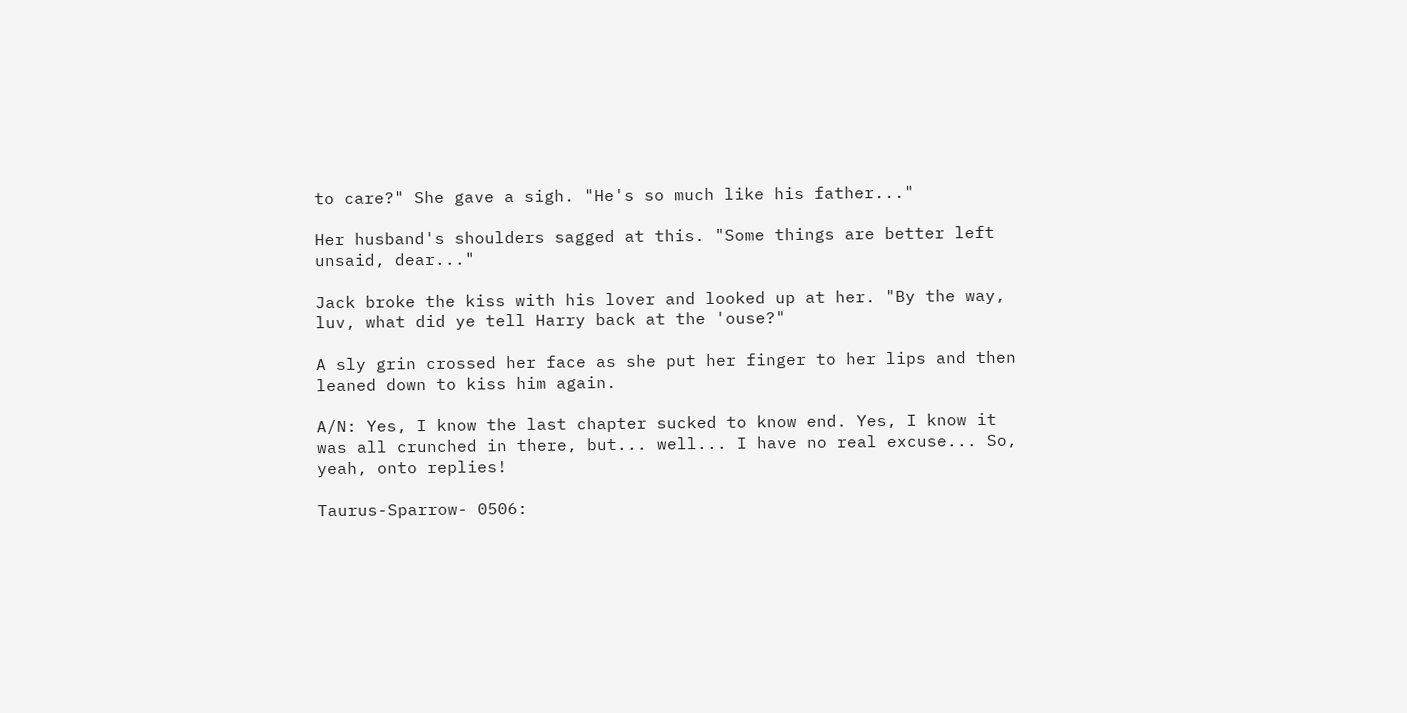to care?" She gave a sigh. "He's so much like his father..."

Her husband's shoulders sagged at this. "Some things are better left unsaid, dear..."

Jack broke the kiss with his lover and looked up at her. "By the way, luv, what did ye tell Harry back at the 'ouse?"

A sly grin crossed her face as she put her finger to her lips and then leaned down to kiss him again.

A/N: Yes, I know the last chapter sucked to know end. Yes, I know it was all crunched in there, but... well... I have no real excuse... So, yeah, onto replies!

Taurus-Sparrow- 0506: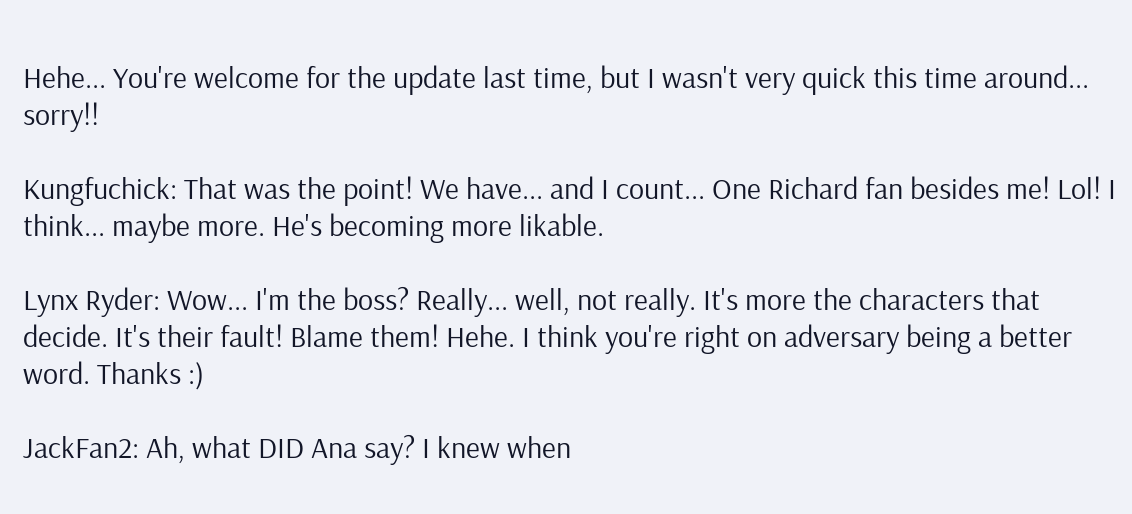Hehe... You're welcome for the update last time, but I wasn't very quick this time around... sorry!!

Kungfuchick: That was the point! We have... and I count... One Richard fan besides me! Lol! I think... maybe more. He's becoming more likable.

Lynx Ryder: Wow... I'm the boss? Really... well, not really. It's more the characters that decide. It's their fault! Blame them! Hehe. I think you're right on adversary being a better word. Thanks :)

JackFan2: Ah, what DID Ana say? I knew when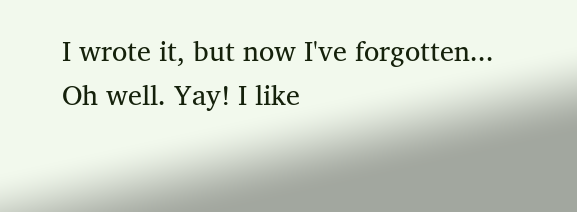I wrote it, but now I've forgotten... Oh well. Yay! I like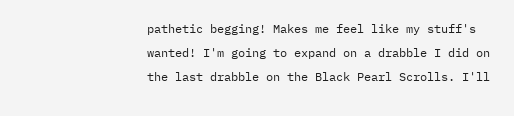pathetic begging! Makes me feel like my stuff's wanted! I'm going to expand on a drabble I did on the last drabble on the Black Pearl Scrolls. I'll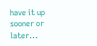have it up sooner or later...